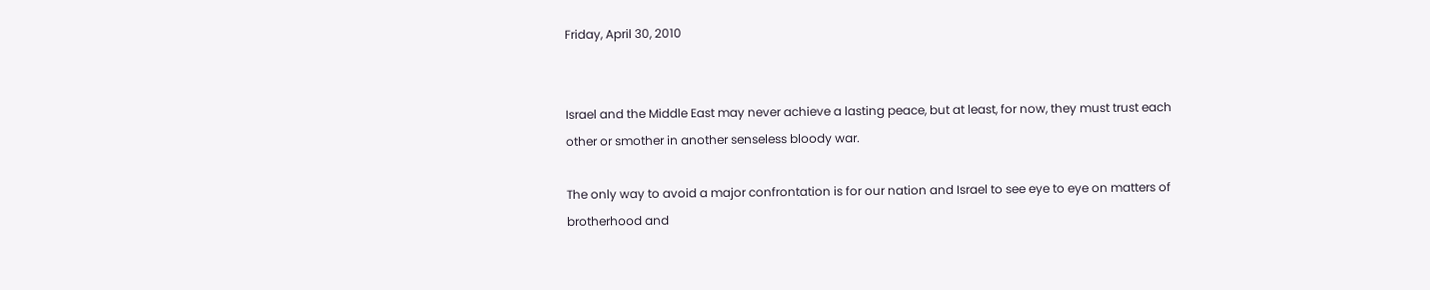Friday, April 30, 2010


Israel and the Middle East may never achieve a lasting peace, but at least, for now, they must trust each other or smother in another senseless bloody war.

The only way to avoid a major confrontation is for our nation and Israel to see eye to eye on matters of brotherhood and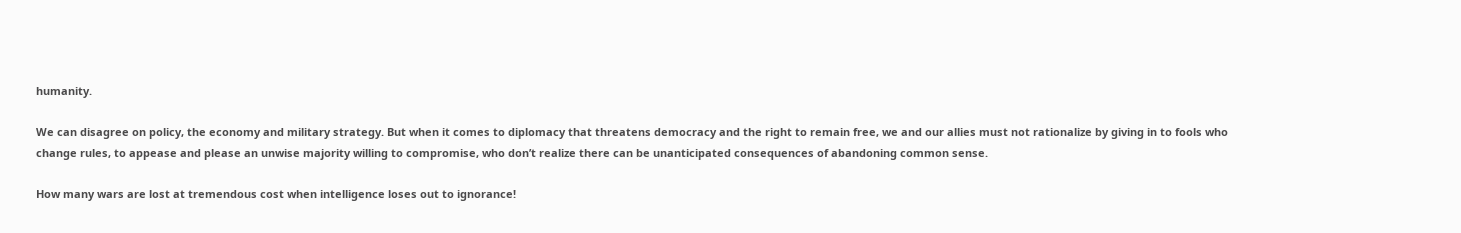humanity.

We can disagree on policy, the economy and military strategy. But when it comes to diplomacy that threatens democracy and the right to remain free, we and our allies must not rationalize by giving in to fools who change rules, to appease and please an unwise majority willing to compromise, who don’t realize there can be unanticipated consequences of abandoning common sense.

How many wars are lost at tremendous cost when intelligence loses out to ignorance!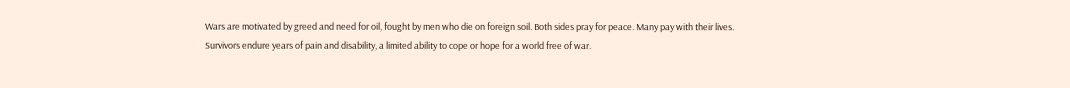Wars are motivated by greed and need for oil, fought by men who die on foreign soil. Both sides pray for peace. Many pay with their lives. Survivors endure years of pain and disability, a limited ability to cope or hope for a world free of war.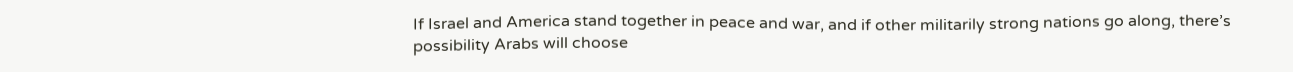If Israel and America stand together in peace and war, and if other militarily strong nations go along, there’s possibility Arabs will choose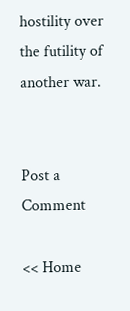hostility over the futility of another war.


Post a Comment

<< Home